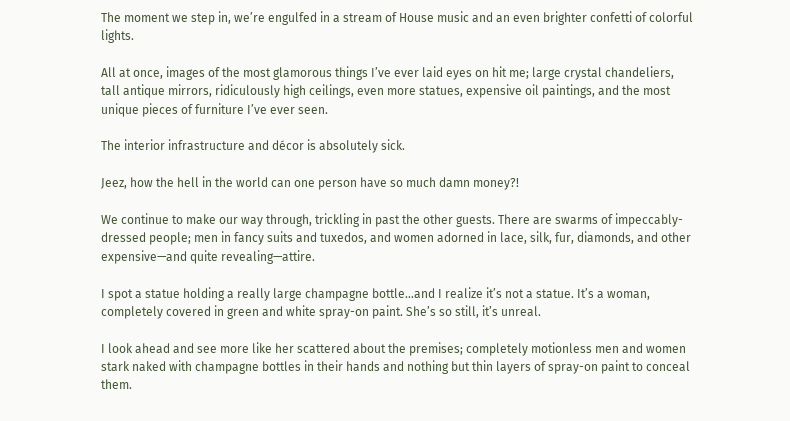The moment we step in, we’re engulfed in a stream of House music and an even brighter confetti of colorful lights.

All at once, images of the most glamorous things I’ve ever laid eyes on hit me; large crystal chandeliers, tall antique mirrors, ridiculously high ceilings, even more statues, expensive oil paintings, and the most unique pieces of furniture I’ve ever seen.

The interior infrastructure and décor is absolutely sick.

Jeez, how the hell in the world can one person have so much damn money?!

We continue to make our way through, trickling in past the other guests. There are swarms of impeccably-dressed people; men in fancy suits and tuxedos, and women adorned in lace, silk, fur, diamonds, and other expensive—and quite revealing—attire.

I spot a statue holding a really large champagne bottle…and I realize it’s not a statue. It’s a woman, completely covered in green and white spray-on paint. She’s so still, it’s unreal.

I look ahead and see more like her scattered about the premises; completely motionless men and women stark naked with champagne bottles in their hands and nothing but thin layers of spray-on paint to conceal them.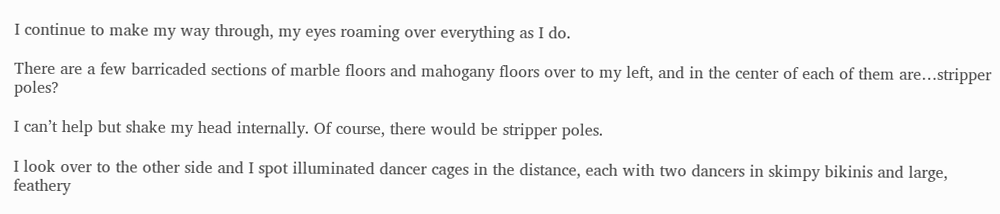I continue to make my way through, my eyes roaming over everything as I do.

There are a few barricaded sections of marble floors and mahogany floors over to my left, and in the center of each of them are…stripper poles?

I can’t help but shake my head internally. Of course, there would be stripper poles.

I look over to the other side and I spot illuminated dancer cages in the distance, each with two dancers in skimpy bikinis and large, feathery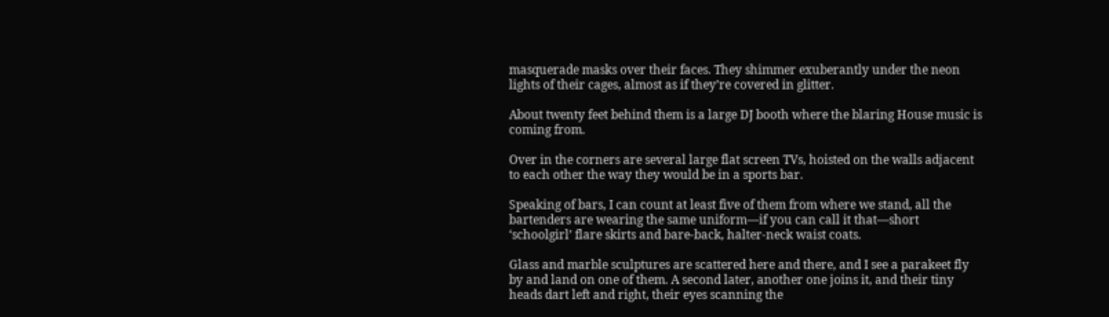masquerade masks over their faces. They shimmer exuberantly under the neon lights of their cages, almost as if they’re covered in glitter.

About twenty feet behind them is a large DJ booth where the blaring House music is coming from.

Over in the corners are several large flat screen TVs, hoisted on the walls adjacent to each other the way they would be in a sports bar.

Speaking of bars, I can count at least five of them from where we stand, all the bartenders are wearing the same uniform—if you can call it that—short ‘schoolgirl’ flare skirts and bare-back, halter-neck waist coats.

Glass and marble sculptures are scattered here and there, and I see a parakeet fly by and land on one of them. A second later, another one joins it, and their tiny heads dart left and right, their eyes scanning the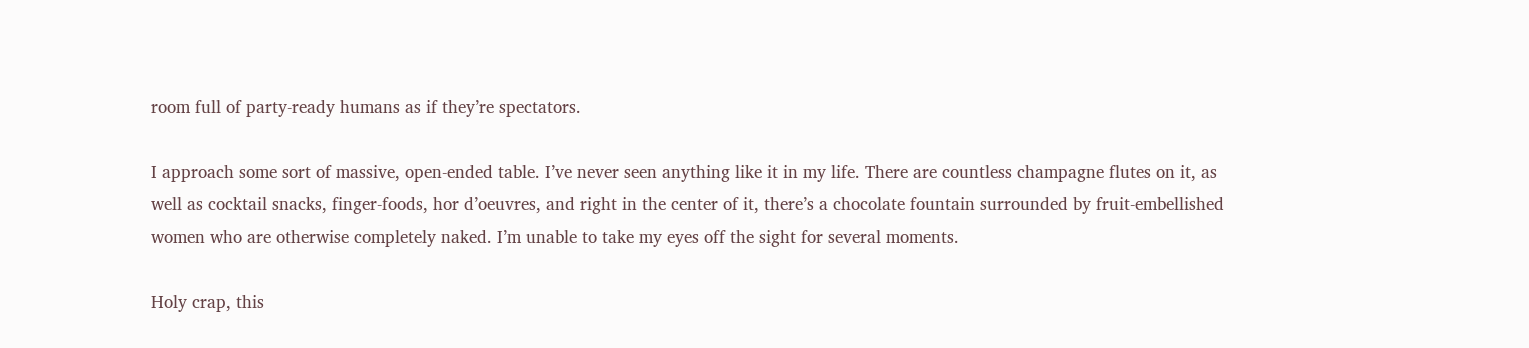room full of party-ready humans as if they’re spectators.

I approach some sort of massive, open-ended table. I’ve never seen anything like it in my life. There are countless champagne flutes on it, as well as cocktail snacks, finger-foods, hor d’oeuvres, and right in the center of it, there’s a chocolate fountain surrounded by fruit-embellished women who are otherwise completely naked. I’m unable to take my eyes off the sight for several moments.

Holy crap, this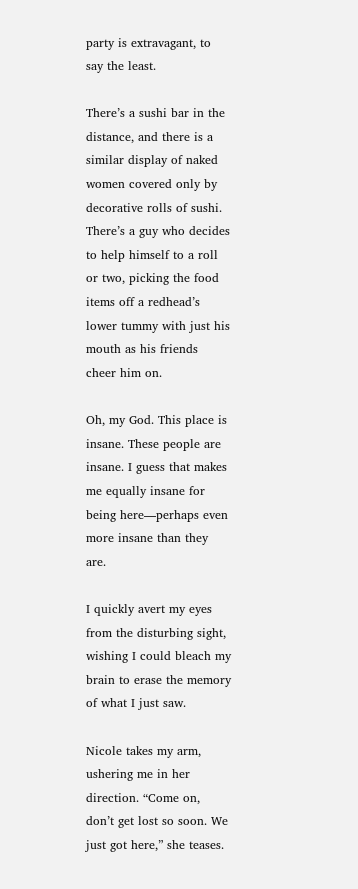party is extravagant, to say the least.

There’s a sushi bar in the distance, and there is a similar display of naked women covered only by decorative rolls of sushi. There’s a guy who decides to help himself to a roll or two, picking the food items off a redhead’s lower tummy with just his mouth as his friends cheer him on.

Oh, my God. This place is insane. These people are insane. I guess that makes me equally insane for being here—perhaps even more insane than they are.

I quickly avert my eyes from the disturbing sight, wishing I could bleach my brain to erase the memory of what I just saw.

Nicole takes my arm, ushering me in her direction. “Come on, don’t get lost so soon. We just got here,” she teases.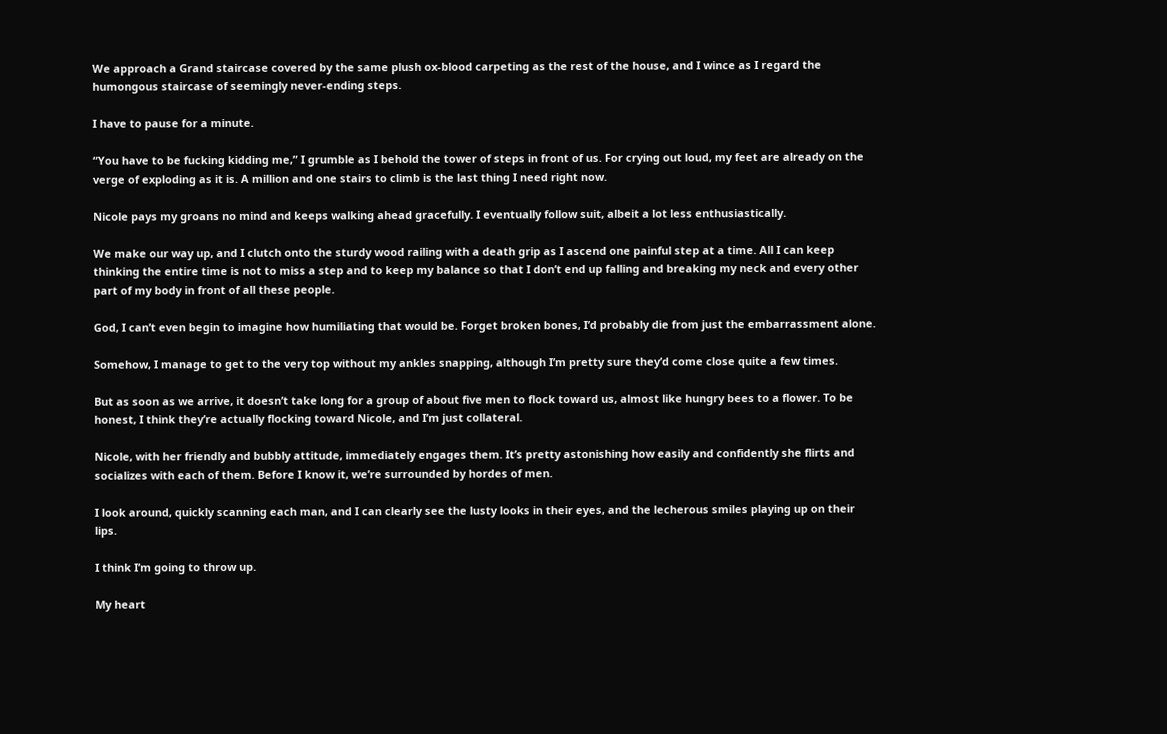We approach a Grand staircase covered by the same plush ox-blood carpeting as the rest of the house, and I wince as I regard the humongous staircase of seemingly never-ending steps.

I have to pause for a minute.

“You have to be fucking kidding me,” I grumble as I behold the tower of steps in front of us. For crying out loud, my feet are already on the verge of exploding as it is. A million and one stairs to climb is the last thing I need right now.

Nicole pays my groans no mind and keeps walking ahead gracefully. I eventually follow suit, albeit a lot less enthusiastically.

We make our way up, and I clutch onto the sturdy wood railing with a death grip as I ascend one painful step at a time. All I can keep thinking the entire time is not to miss a step and to keep my balance so that I don’t end up falling and breaking my neck and every other part of my body in front of all these people.

God, I can’t even begin to imagine how humiliating that would be. Forget broken bones, I’d probably die from just the embarrassment alone.

Somehow, I manage to get to the very top without my ankles snapping, although I’m pretty sure they’d come close quite a few times.

But as soon as we arrive, it doesn’t take long for a group of about five men to flock toward us, almost like hungry bees to a flower. To be honest, I think they’re actually flocking toward Nicole, and I’m just collateral.

Nicole, with her friendly and bubbly attitude, immediately engages them. It’s pretty astonishing how easily and confidently she flirts and socializes with each of them. Before I know it, we’re surrounded by hordes of men.

I look around, quickly scanning each man, and I can clearly see the lusty looks in their eyes, and the lecherous smiles playing up on their lips.

I think I’m going to throw up.

My heart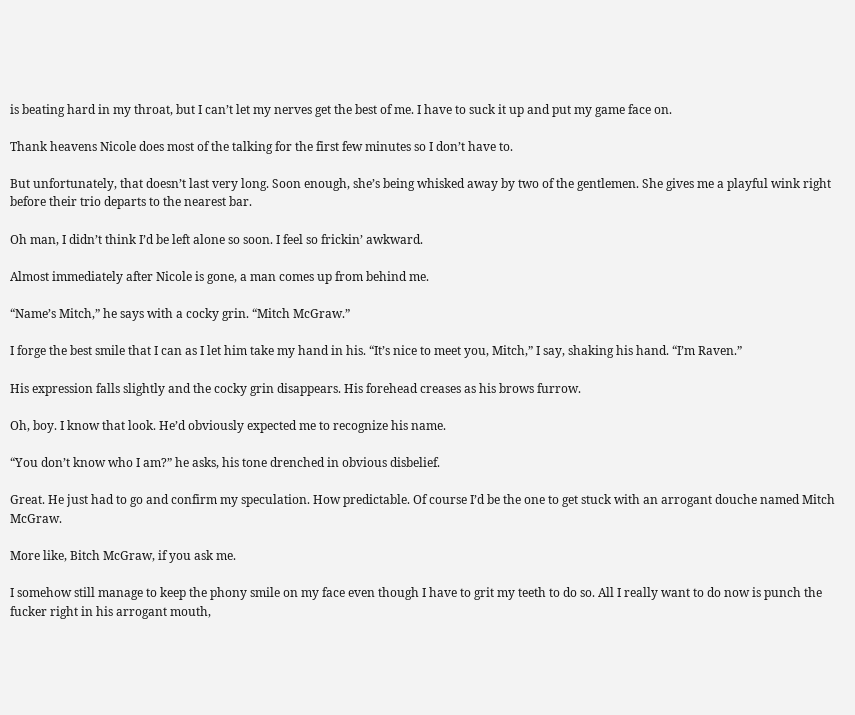is beating hard in my throat, but I can’t let my nerves get the best of me. I have to suck it up and put my game face on.

Thank heavens Nicole does most of the talking for the first few minutes so I don’t have to.

But unfortunately, that doesn’t last very long. Soon enough, she’s being whisked away by two of the gentlemen. She gives me a playful wink right before their trio departs to the nearest bar.

Oh man, I didn’t think I’d be left alone so soon. I feel so frickin’ awkward.

Almost immediately after Nicole is gone, a man comes up from behind me.

“Name’s Mitch,” he says with a cocky grin. “Mitch McGraw.”

I forge the best smile that I can as I let him take my hand in his. “It’s nice to meet you, Mitch,” I say, shaking his hand. “I’m Raven.”

His expression falls slightly and the cocky grin disappears. His forehead creases as his brows furrow.

Oh, boy. I know that look. He’d obviously expected me to recognize his name.

“You don’t know who I am?” he asks, his tone drenched in obvious disbelief.

Great. He just had to go and confirm my speculation. How predictable. Of course I’d be the one to get stuck with an arrogant douche named Mitch McGraw.

More like, Bitch McGraw, if you ask me.

I somehow still manage to keep the phony smile on my face even though I have to grit my teeth to do so. All I really want to do now is punch the fucker right in his arrogant mouth,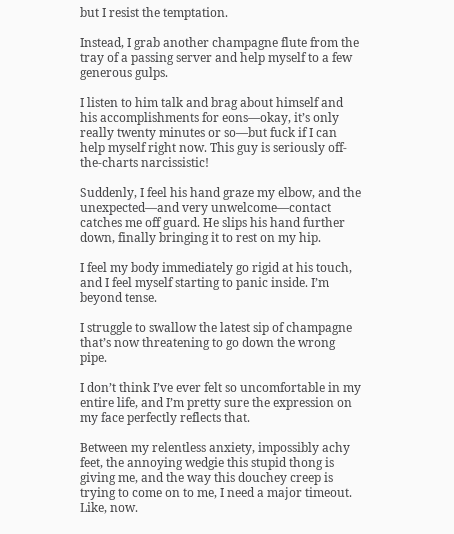but I resist the temptation.

Instead, I grab another champagne flute from the tray of a passing server and help myself to a few generous gulps.

I listen to him talk and brag about himself and his accomplishments for eons—okay, it’s only really twenty minutes or so—but fuck if I can help myself right now. This guy is seriously off-the-charts narcissistic!

Suddenly, I feel his hand graze my elbow, and the unexpected—and very unwelcome—contact catches me off guard. He slips his hand further down, finally bringing it to rest on my hip.

I feel my body immediately go rigid at his touch, and I feel myself starting to panic inside. I’m beyond tense.

I struggle to swallow the latest sip of champagne that’s now threatening to go down the wrong pipe.

I don’t think I’ve ever felt so uncomfortable in my entire life, and I’m pretty sure the expression on my face perfectly reflects that.

Between my relentless anxiety, impossibly achy feet, the annoying wedgie this stupid thong is giving me, and the way this douchey creep is trying to come on to me, I need a major timeout. Like, now.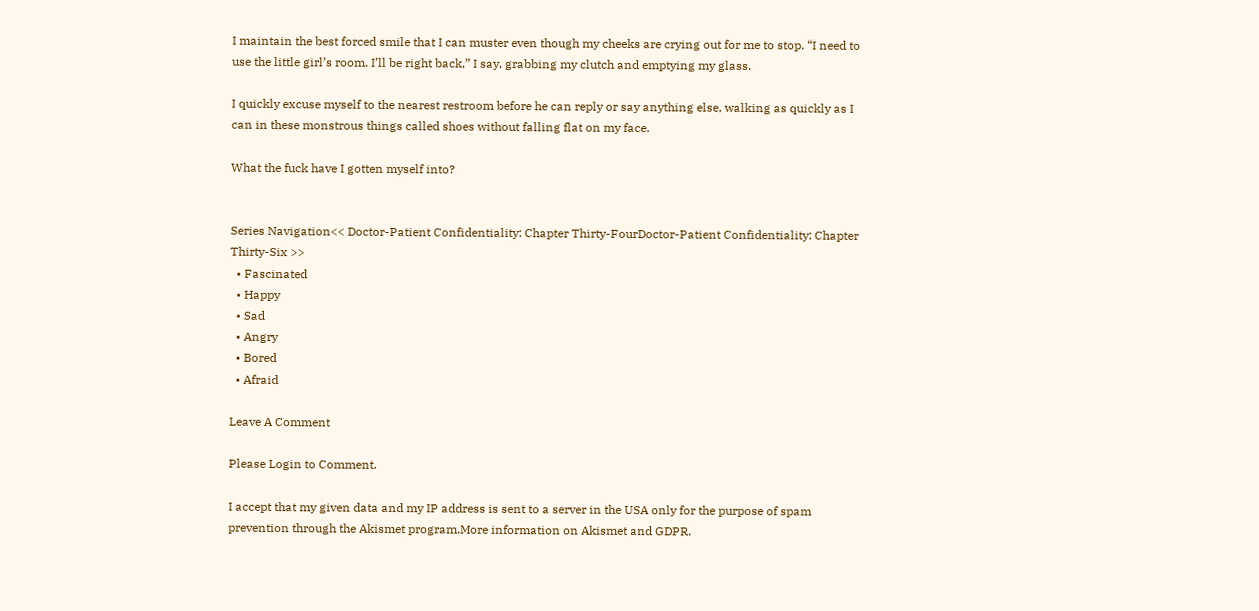I maintain the best forced smile that I can muster even though my cheeks are crying out for me to stop. “I need to use the little girl’s room. I’ll be right back,” I say, grabbing my clutch and emptying my glass.

I quickly excuse myself to the nearest restroom before he can reply or say anything else, walking as quickly as I can in these monstrous things called shoes without falling flat on my face.

What the fuck have I gotten myself into?


Series Navigation<< Doctor-Patient Confidentiality: Chapter Thirty-FourDoctor-Patient Confidentiality: Chapter Thirty-Six >>
  • Fascinated
  • Happy
  • Sad
  • Angry
  • Bored
  • Afraid

Leave A Comment

Please Login to Comment.

I accept that my given data and my IP address is sent to a server in the USA only for the purpose of spam prevention through the Akismet program.More information on Akismet and GDPR.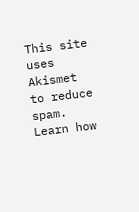This site uses Akismet to reduce spam. Learn how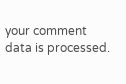your comment data is processed.